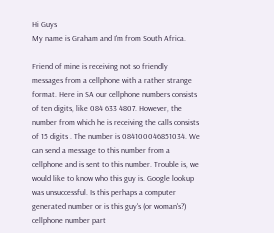Hi Guys
My name is Graham and I'm from South Africa.

Friend of mine is receiving not so friendly messages from a cellphone with a rather strange format. Here in SA our cellphone numbers consists of ten digits, like 084 633 4807. However, the number from which he is receiving the calls consists of 15 digits . The number is 084100046851034. We can send a message to this number from a cellphone and is sent to this number. Trouble is, we would like to know who this guy is. Google lookup was unsuccessful. Is this perhaps a computer generated number or is this guy's (or woman's?) cellphone number part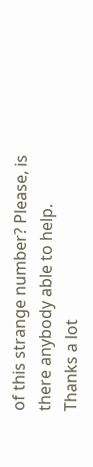of this strange number? Please, is there anybody able to help. Thanks a lot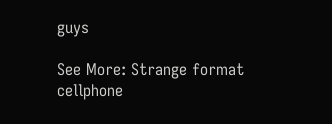guys

See More: Strange format cellphone